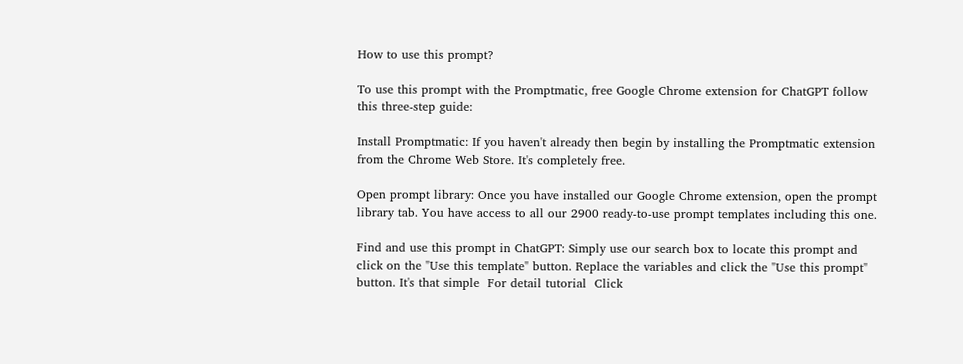How to use this prompt?

To use this prompt with the Promptmatic, free Google Chrome extension for ChatGPT follow this three-step guide:

Install Promptmatic: If you haven't already then begin by installing the Promptmatic extension from the Chrome Web Store. It's completely free.

Open prompt library: Once you have installed our Google Chrome extension, open the prompt library tab. You have access to all our 2900 ready-to-use prompt templates including this one.

Find and use this prompt in ChatGPT: Simply use our search box to locate this prompt and click on the "Use this template" button. Replace the variables and click the "Use this prompt" button. It's that simple  For detail tutorial  Click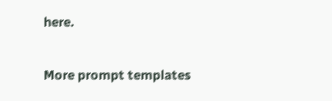here.

More prompt templates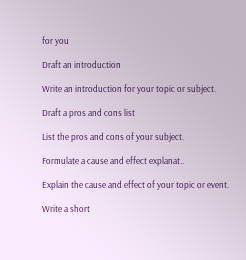for you

Draft an introduction

Write an introduction for your topic or subject.

Draft a pros and cons list

List the pros and cons of your subject.

Formulate a cause and effect explanat..

Explain the cause and effect of your topic or event.

Write a short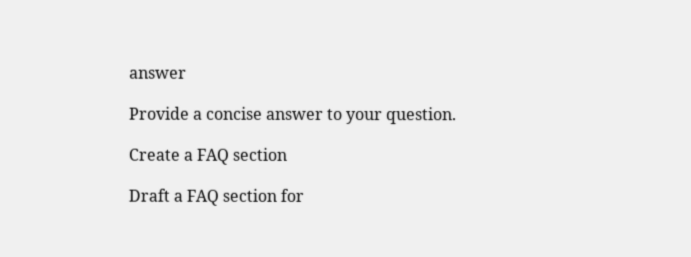answer

Provide a concise answer to your question.

Create a FAQ section

Draft a FAQ section for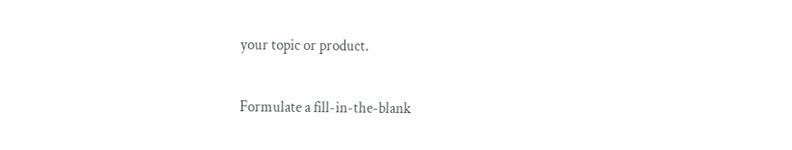your topic or product.

Formulate a fill-in-the-blank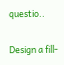questio..

Design a fill-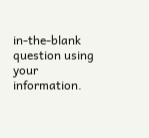in-the-blank question using your information.